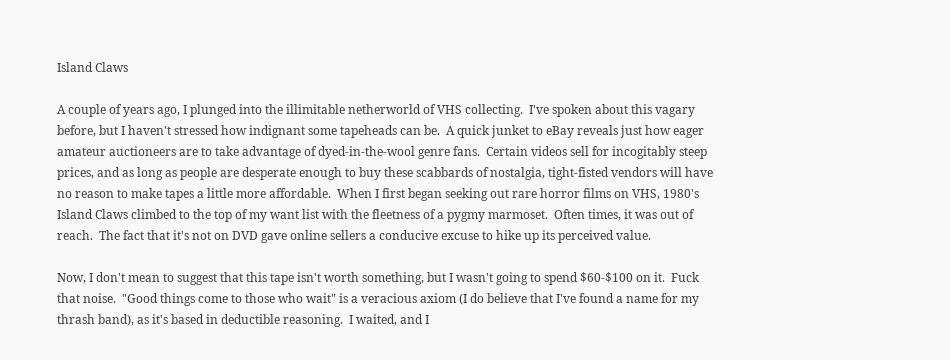Island Claws

A couple of years ago, I plunged into the illimitable netherworld of VHS collecting.  I've spoken about this vagary before, but I haven't stressed how indignant some tapeheads can be.  A quick junket to eBay reveals just how eager amateur auctioneers are to take advantage of dyed-in-the-wool genre fans.  Certain videos sell for incogitably steep prices, and as long as people are desperate enough to buy these scabbards of nostalgia, tight-fisted vendors will have no reason to make tapes a little more affordable.  When I first began seeking out rare horror films on VHS, 1980's Island Claws climbed to the top of my want list with the fleetness of a pygmy marmoset.  Often times, it was out of reach.  The fact that it's not on DVD gave online sellers a conducive excuse to hike up its perceived value.

Now, I don't mean to suggest that this tape isn't worth something, but I wasn't going to spend $60-$100 on it.  Fuck that noise.  "Good things come to those who wait" is a veracious axiom (I do believe that I've found a name for my thrash band), as it's based in deductible reasoning.  I waited, and I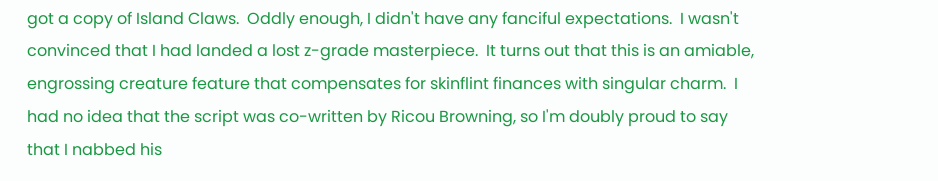got a copy of Island Claws.  Oddly enough, I didn't have any fanciful expectations.  I wasn't convinced that I had landed a lost z-grade masterpiece.  It turns out that this is an amiable, engrossing creature feature that compensates for skinflint finances with singular charm.  I had no idea that the script was co-written by Ricou Browning, so I'm doubly proud to say that I nabbed his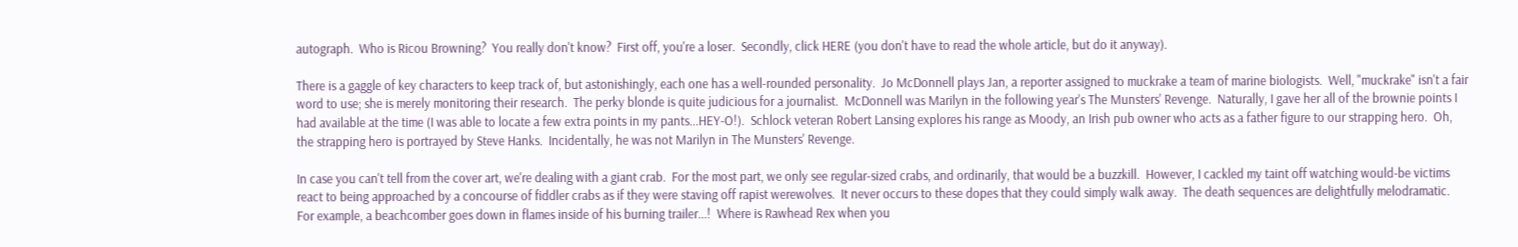autograph.  Who is Ricou Browning?  You really don't know?  First off, you're a loser.  Secondly, click HERE (you don't have to read the whole article, but do it anyway).

There is a gaggle of key characters to keep track of, but astonishingly, each one has a well-rounded personality.  Jo McDonnell plays Jan, a reporter assigned to muckrake a team of marine biologists.  Well, "muckrake" isn't a fair word to use; she is merely monitoring their research.  The perky blonde is quite judicious for a journalist.  McDonnell was Marilyn in the following year's The Munsters' Revenge.  Naturally, I gave her all of the brownie points I had available at the time (I was able to locate a few extra points in my pants...HEY-O!).  Schlock veteran Robert Lansing explores his range as Moody, an Irish pub owner who acts as a father figure to our strapping hero.  Oh, the strapping hero is portrayed by Steve Hanks.  Incidentally, he was not Marilyn in The Munsters' Revenge.

In case you can't tell from the cover art, we're dealing with a giant crab.  For the most part, we only see regular-sized crabs, and ordinarily, that would be a buzzkill.  However, I cackled my taint off watching would-be victims react to being approached by a concourse of fiddler crabs as if they were staving off rapist werewolves.  It never occurs to these dopes that they could simply walk away.  The death sequences are delightfully melodramatic.  For example, a beachcomber goes down in flames inside of his burning trailer...!  Where is Rawhead Rex when you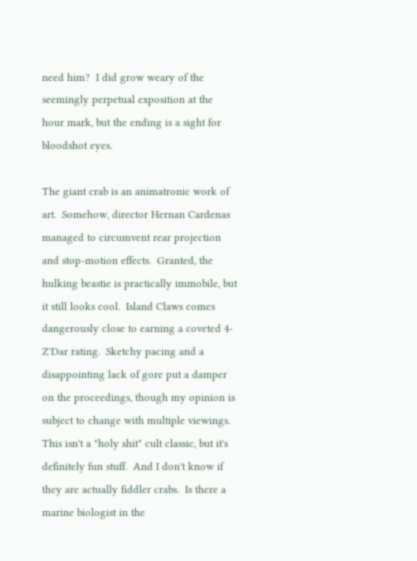need him?  I did grow weary of the seemingly perpetual exposition at the hour mark, but the ending is a sight for bloodshot eyes.

The giant crab is an animatronic work of art.  Somehow, director Hernan Cardenas managed to circumvent rear projection and stop-motion effects.  Granted, the hulking beastie is practically immobile, but it still looks cool.  Island Claws comes dangerously close to earning a coveted 4-Z'Dar rating.  Sketchy pacing and a disappointing lack of gore put a damper on the proceedings, though my opinion is subject to change with multiple viewings.  This isn't a "holy shit" cult classic, but it's definitely fun stuff.  And I don't know if they are actually fiddler crabs.  Is there a marine biologist in the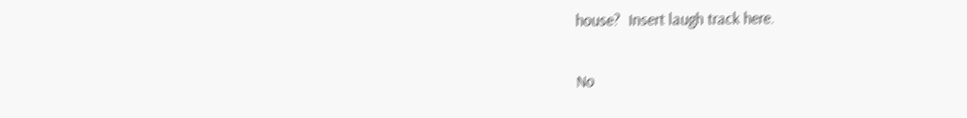house?  Insert laugh track here.

No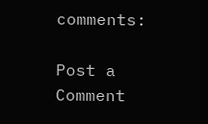comments:

Post a Comment